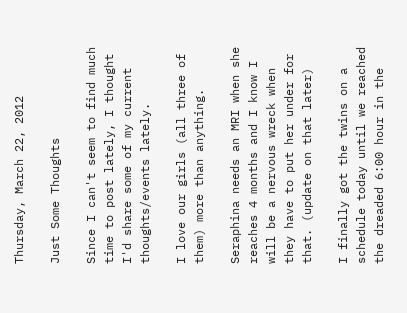Thursday, March 22, 2012

Just Some Thoughts

Since I can't seem to find much time to post lately, I thought I'd share some of my current thoughts/events lately.

I love our girls (all three of them) more than anything.

Seraphina needs an MRI when she reaches 4 months and I know I will be a nervous wreck when they have to put her under for that. (update on that later)

I finally got the twins on a schedule today until we reached the dreaded 6:00 hour in the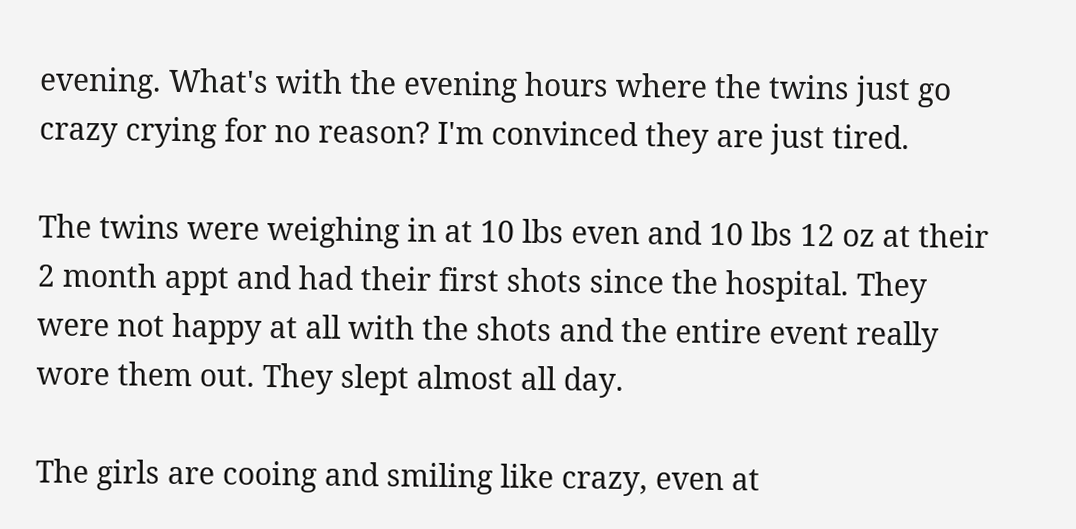evening. What's with the evening hours where the twins just go crazy crying for no reason? I'm convinced they are just tired.

The twins were weighing in at 10 lbs even and 10 lbs 12 oz at their 2 month appt and had their first shots since the hospital. They were not happy at all with the shots and the entire event really wore them out. They slept almost all day.

The girls are cooing and smiling like crazy, even at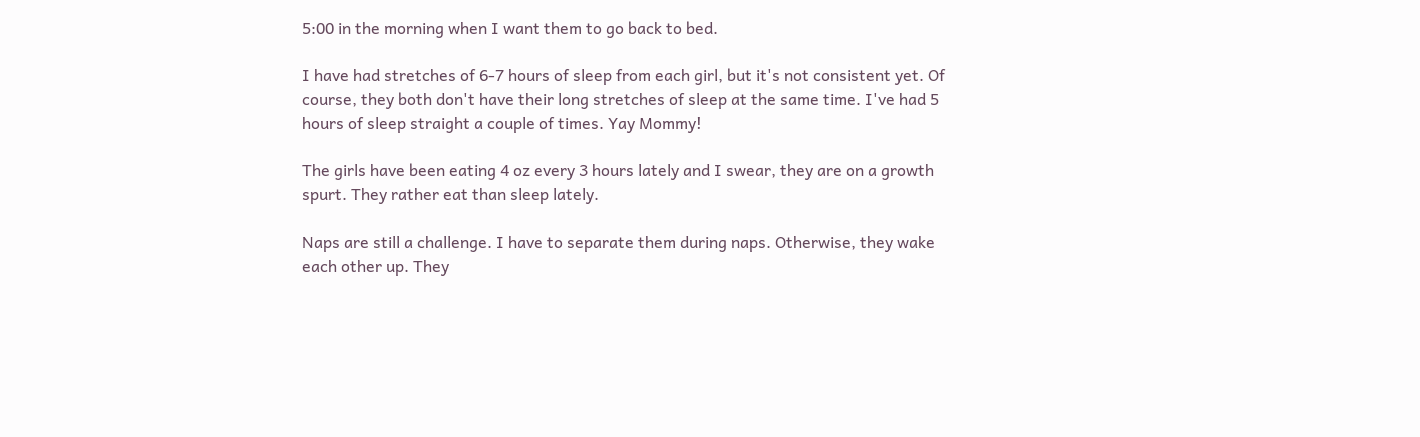5:00 in the morning when I want them to go back to bed.

I have had stretches of 6-7 hours of sleep from each girl, but it's not consistent yet. Of course, they both don't have their long stretches of sleep at the same time. I've had 5 hours of sleep straight a couple of times. Yay Mommy!

The girls have been eating 4 oz every 3 hours lately and I swear, they are on a growth spurt. They rather eat than sleep lately.

Naps are still a challenge. I have to separate them during naps. Otherwise, they wake each other up. They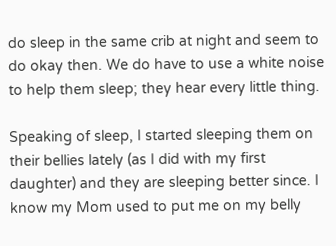do sleep in the same crib at night and seem to do okay then. We do have to use a white noise to help them sleep; they hear every little thing.

Speaking of sleep, I started sleeping them on their bellies lately (as I did with my first daughter) and they are sleeping better since. I know my Mom used to put me on my belly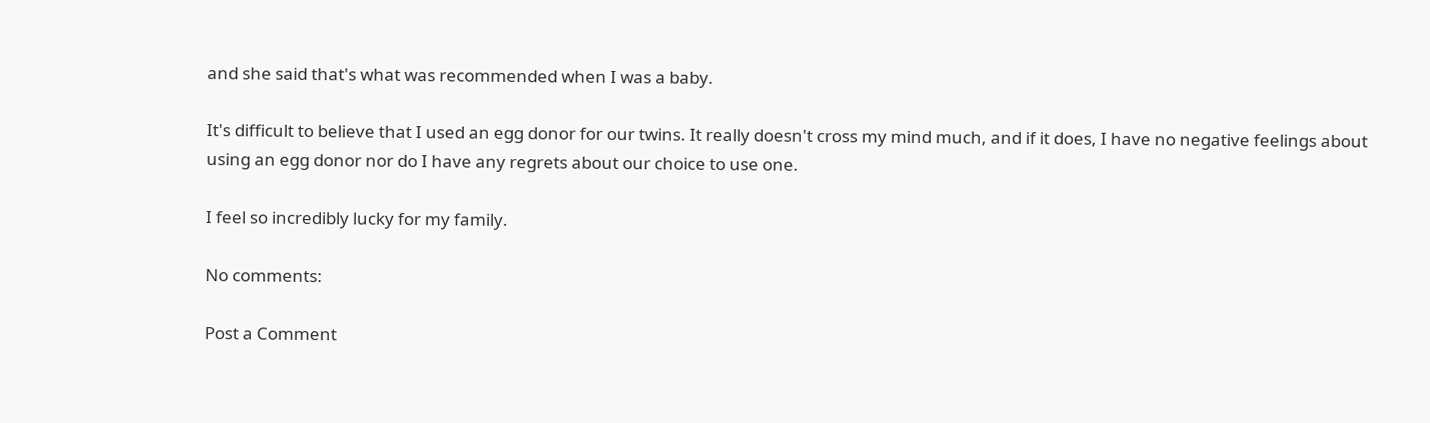and she said that's what was recommended when I was a baby.

It's difficult to believe that I used an egg donor for our twins. It really doesn't cross my mind much, and if it does, I have no negative feelings about using an egg donor nor do I have any regrets about our choice to use one.

I feel so incredibly lucky for my family.

No comments:

Post a Comment